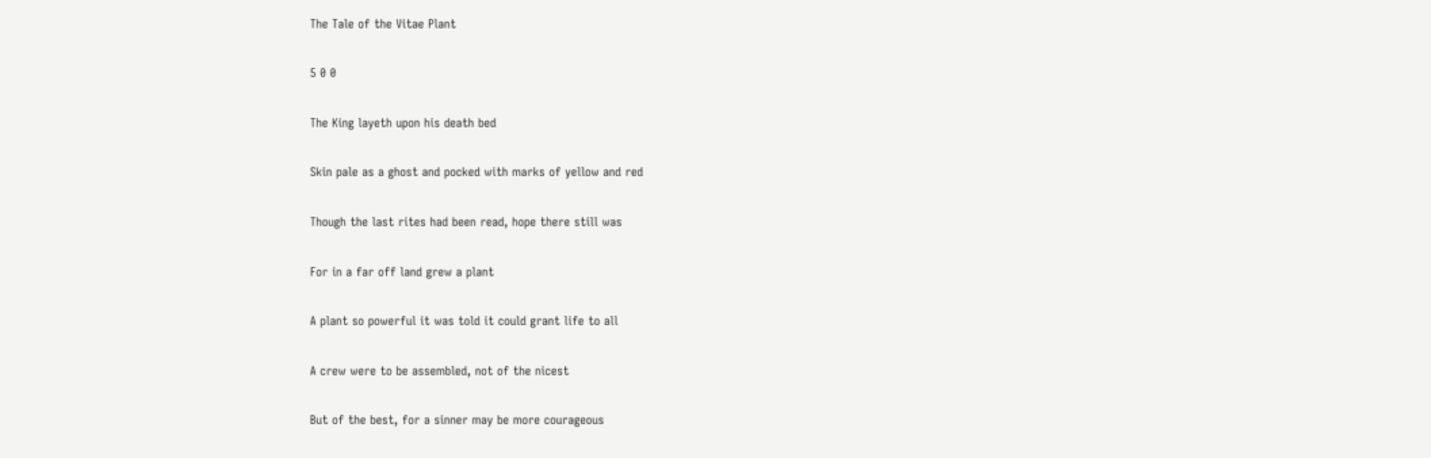The Tale of the Vitae Plant

5 0 0

The King layeth upon his death bed

Skin pale as a ghost and pocked with marks of yellow and red

Though the last rites had been read, hope there still was

For in a far off land grew a plant

A plant so powerful it was told it could grant life to all

A crew were to be assembled, not of the nicest

But of the best, for a sinner may be more courageous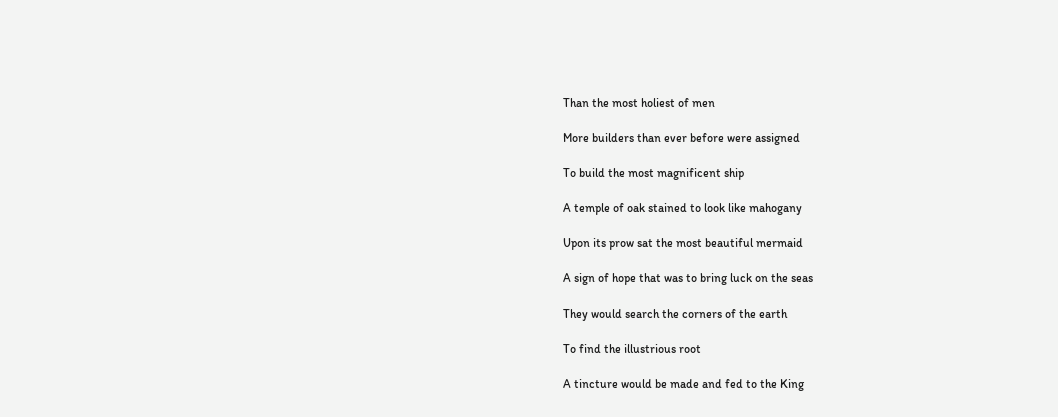Than the most holiest of men

More builders than ever before were assigned

To build the most magnificent ship

A temple of oak stained to look like mahogany

Upon its prow sat the most beautiful mermaid

A sign of hope that was to bring luck on the seas

They would search the corners of the earth

To find the illustrious root

A tincture would be made and fed to the King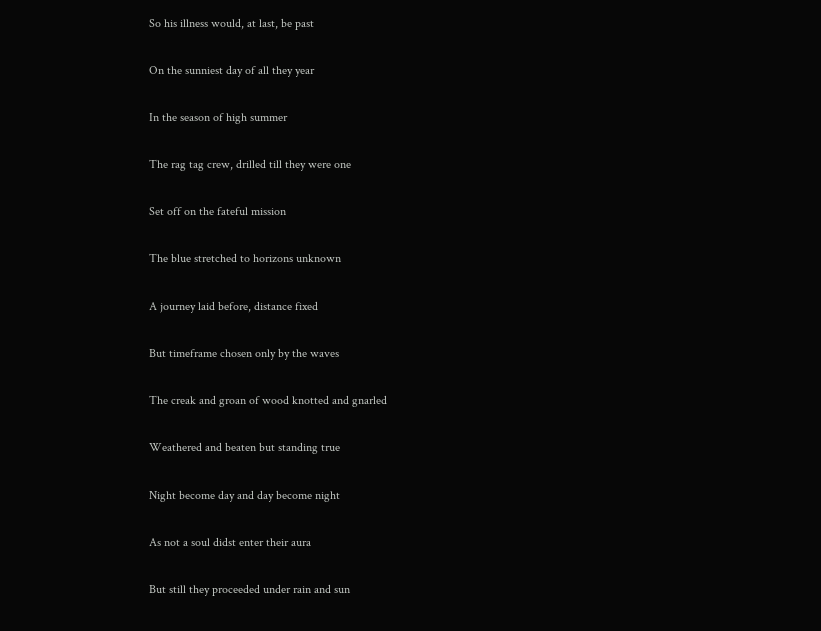So his illness would, at last, be past

On the sunniest day of all they year

In the season of high summer

The rag tag crew, drilled till they were one

Set off on the fateful mission

The blue stretched to horizons unknown

A journey laid before, distance fixed

But timeframe chosen only by the waves

The creak and groan of wood knotted and gnarled

Weathered and beaten but standing true

Night become day and day become night

As not a soul didst enter their aura

But still they proceeded under rain and sun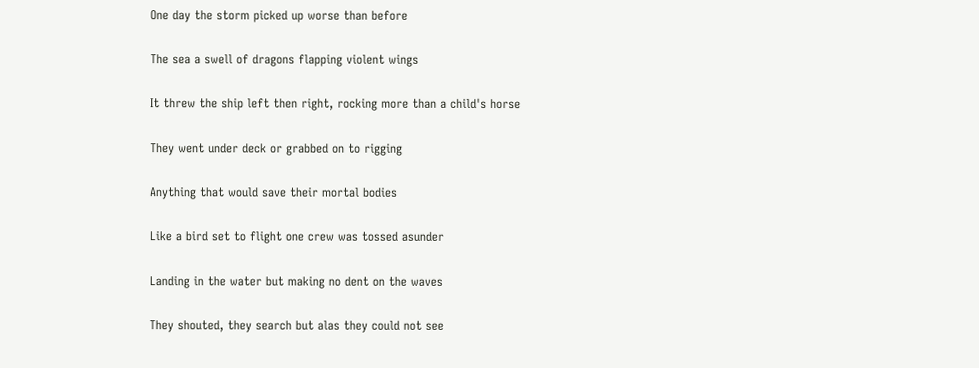One day the storm picked up worse than before

The sea a swell of dragons flapping violent wings

It threw the ship left then right, rocking more than a child's horse

They went under deck or grabbed on to rigging

Anything that would save their mortal bodies

Like a bird set to flight one crew was tossed asunder

Landing in the water but making no dent on the waves

They shouted, they search but alas they could not see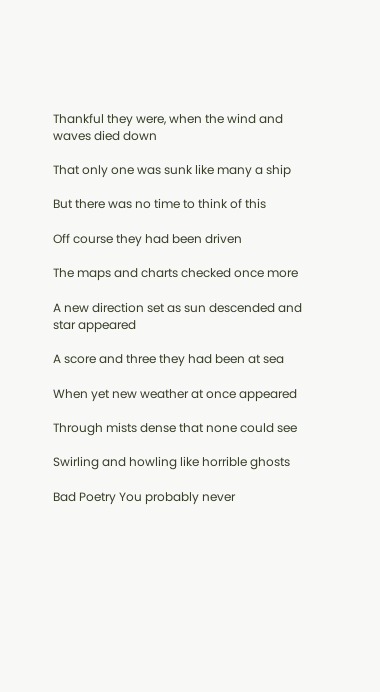Thankful they were, when the wind and waves died down

That only one was sunk like many a ship

But there was no time to think of this

Off course they had been driven

The maps and charts checked once more

A new direction set as sun descended and star appeared

A score and three they had been at sea

When yet new weather at once appeared

Through mists dense that none could see

Swirling and howling like horrible ghosts

Bad Poetry You probably never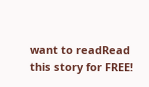want to readRead this story for FREE!